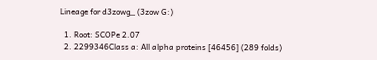Lineage for d3zowg_ (3zow G:)

  1. Root: SCOPe 2.07
  2. 2299346Class a: All alpha proteins [46456] (289 folds)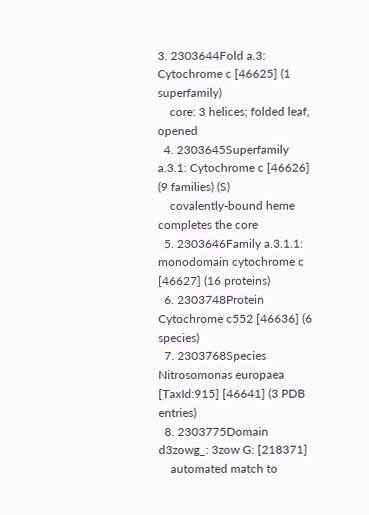3. 2303644Fold a.3: Cytochrome c [46625] (1 superfamily)
    core: 3 helices; folded leaf, opened
  4. 2303645Superfamily a.3.1: Cytochrome c [46626] (9 families) (S)
    covalently-bound heme completes the core
  5. 2303646Family a.3.1.1: monodomain cytochrome c [46627] (16 proteins)
  6. 2303748Protein Cytochrome c552 [46636] (6 species)
  7. 2303768Species Nitrosomonas europaea [TaxId:915] [46641] (3 PDB entries)
  8. 2303775Domain d3zowg_: 3zow G: [218371]
    automated match to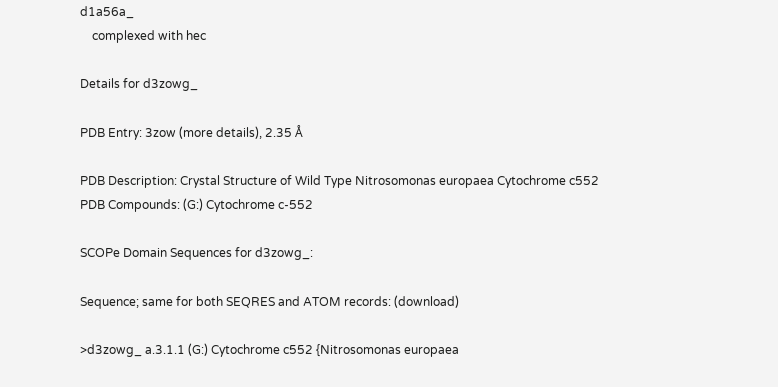d1a56a_
    complexed with hec

Details for d3zowg_

PDB Entry: 3zow (more details), 2.35 Å

PDB Description: Crystal Structure of Wild Type Nitrosomonas europaea Cytochrome c552
PDB Compounds: (G:) Cytochrome c-552

SCOPe Domain Sequences for d3zowg_:

Sequence; same for both SEQRES and ATOM records: (download)

>d3zowg_ a.3.1.1 (G:) Cytochrome c552 {Nitrosomonas europaea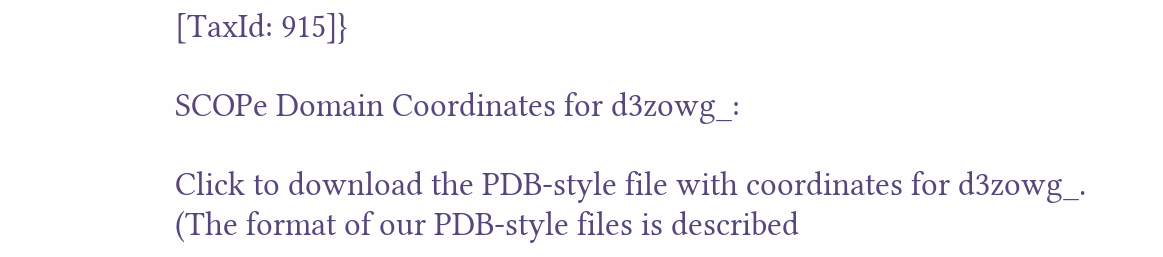[TaxId: 915]}

SCOPe Domain Coordinates for d3zowg_:

Click to download the PDB-style file with coordinates for d3zowg_.
(The format of our PDB-style files is described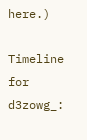here.)

Timeline for d3zowg_: